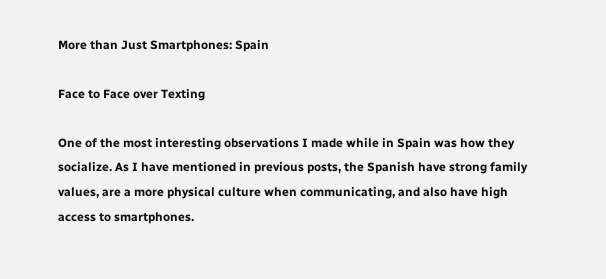More than Just Smartphones: Spain

Face to Face over Texting

One of the most interesting observations I made while in Spain was how they socialize. As I have mentioned in previous posts, the Spanish have strong family values, are a more physical culture when communicating, and also have high access to smartphones.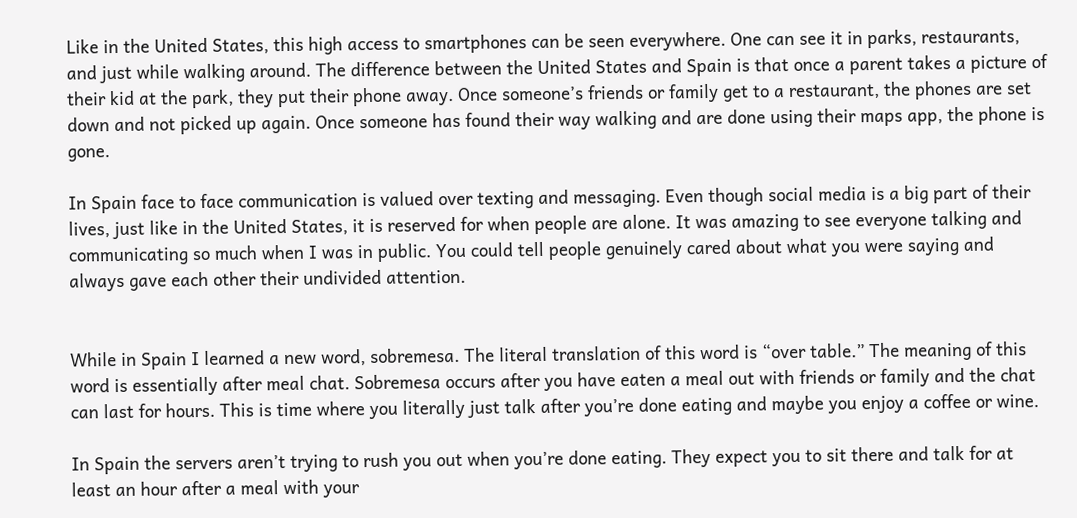Like in the United States, this high access to smartphones can be seen everywhere. One can see it in parks, restaurants, and just while walking around. The difference between the United States and Spain is that once a parent takes a picture of their kid at the park, they put their phone away. Once someone’s friends or family get to a restaurant, the phones are set down and not picked up again. Once someone has found their way walking and are done using their maps app, the phone is gone.

In Spain face to face communication is valued over texting and messaging. Even though social media is a big part of their lives, just like in the United States, it is reserved for when people are alone. It was amazing to see everyone talking and communicating so much when I was in public. You could tell people genuinely cared about what you were saying and always gave each other their undivided attention.


While in Spain I learned a new word, sobremesa. The literal translation of this word is “over table.” The meaning of this word is essentially after meal chat. Sobremesa occurs after you have eaten a meal out with friends or family and the chat can last for hours. This is time where you literally just talk after you’re done eating and maybe you enjoy a coffee or wine.

In Spain the servers aren’t trying to rush you out when you’re done eating. They expect you to sit there and talk for at least an hour after a meal with your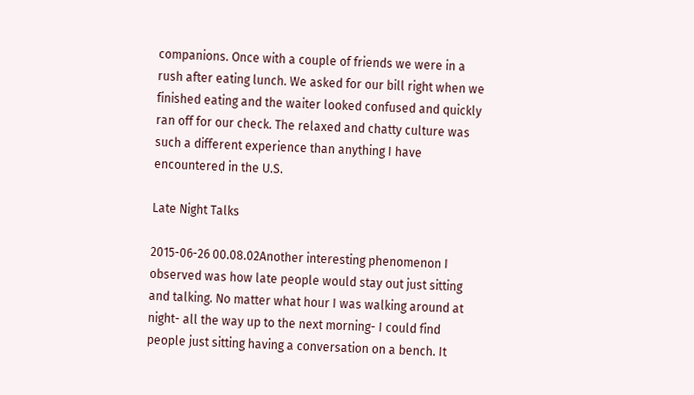companions. Once with a couple of friends we were in a rush after eating lunch. We asked for our bill right when we finished eating and the waiter looked confused and quickly ran off for our check. The relaxed and chatty culture was such a different experience than anything I have encountered in the U.S.

Late Night Talks

2015-06-26 00.08.02Another interesting phenomenon I observed was how late people would stay out just sitting and talking. No matter what hour I was walking around at night- all the way up to the next morning- I could find people just sitting having a conversation on a bench. It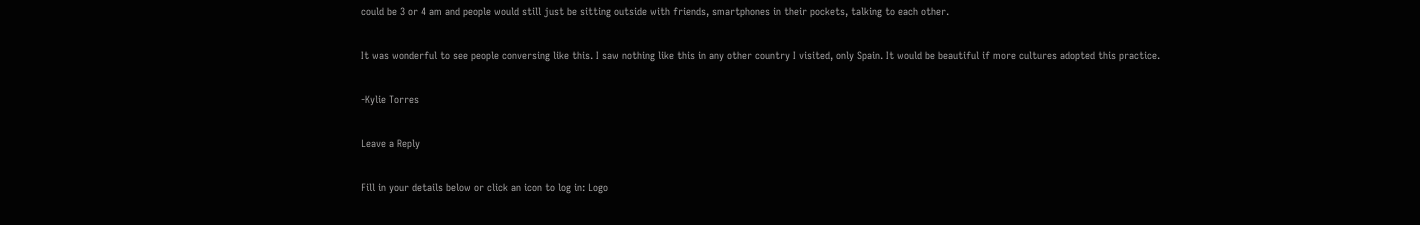could be 3 or 4 am and people would still just be sitting outside with friends, smartphones in their pockets, talking to each other.

It was wonderful to see people conversing like this. I saw nothing like this in any other country I visited, only Spain. It would be beautiful if more cultures adopted this practice.

-Kylie Torres

Leave a Reply

Fill in your details below or click an icon to log in: Logo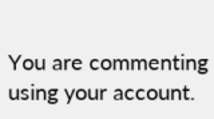You are commenting using your account.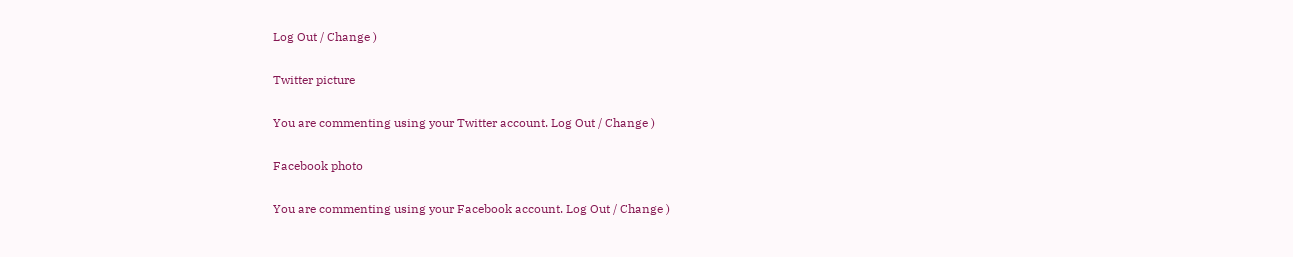Log Out / Change )

Twitter picture

You are commenting using your Twitter account. Log Out / Change )

Facebook photo

You are commenting using your Facebook account. Log Out / Change )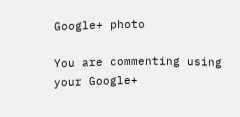Google+ photo

You are commenting using your Google+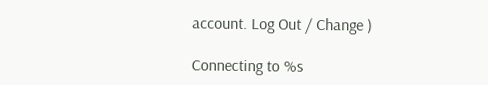account. Log Out / Change )

Connecting to %s